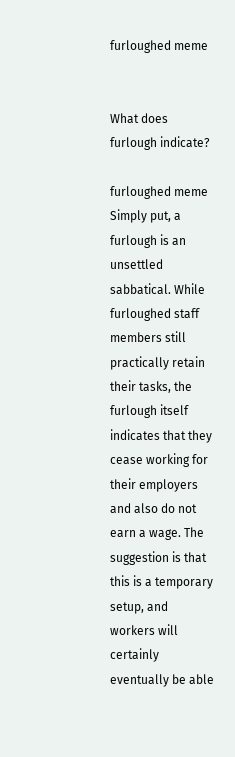furloughed meme


What does furlough indicate?

furloughed meme Simply put, a furlough is an unsettled sabbatical. While furloughed staff members still practically retain their tasks, the furlough itself indicates that they cease working for their employers and also do not earn a wage. The suggestion is that this is a temporary setup, and workers will certainly eventually be able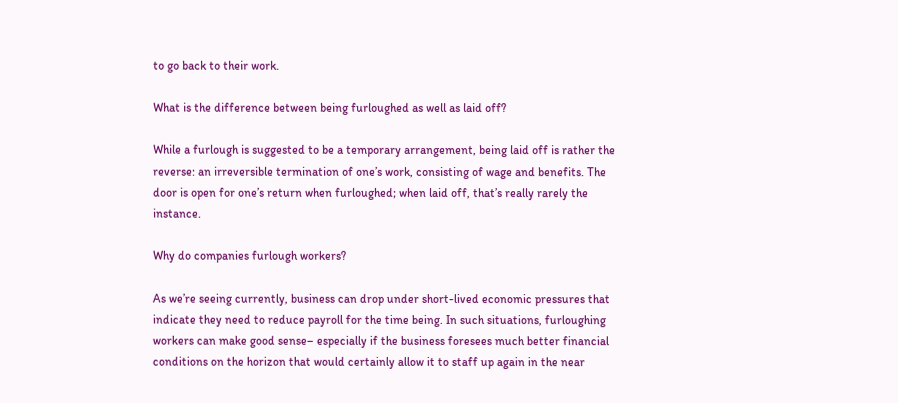to go back to their work.

What is the difference between being furloughed as well as laid off?

While a furlough is suggested to be a temporary arrangement, being laid off is rather the reverse: an irreversible termination of one’s work, consisting of wage and benefits. The door is open for one’s return when furloughed; when laid off, that’s really rarely the instance.

Why do companies furlough workers?

As we’re seeing currently, business can drop under short-lived economic pressures that indicate they need to reduce payroll for the time being. In such situations, furloughing workers can make good sense– especially if the business foresees much better financial conditions on the horizon that would certainly allow it to staff up again in the near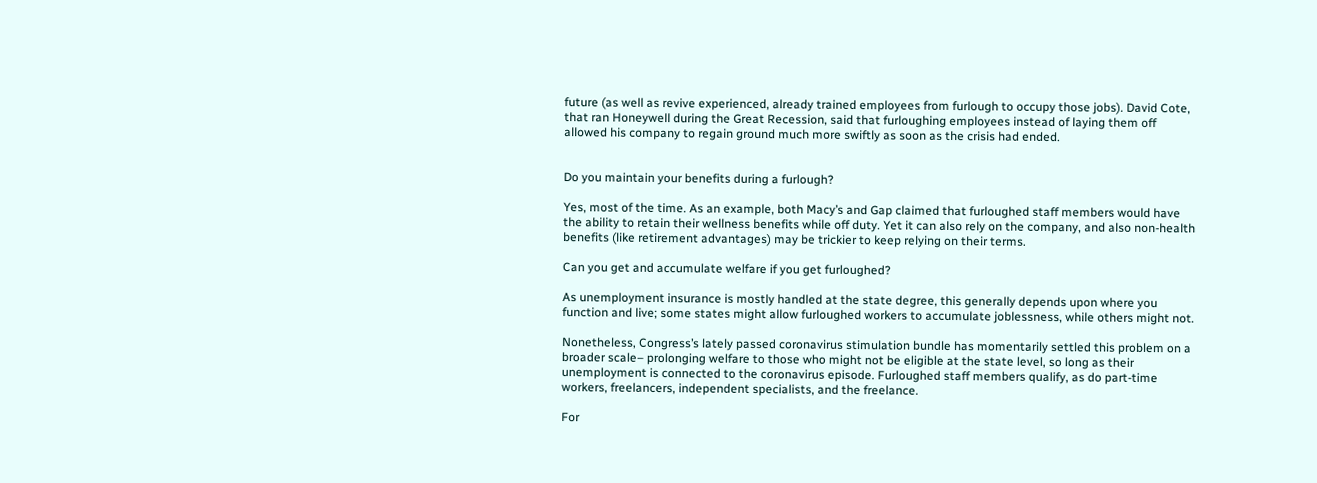future (as well as revive experienced, already trained employees from furlough to occupy those jobs). David Cote, that ran Honeywell during the Great Recession, said that furloughing employees instead of laying them off allowed his company to regain ground much more swiftly as soon as the crisis had ended.


Do you maintain your benefits during a furlough?

Yes, most of the time. As an example, both Macy’s and Gap claimed that furloughed staff members would have the ability to retain their wellness benefits while off duty. Yet it can also rely on the company, and also non-health benefits (like retirement advantages) may be trickier to keep relying on their terms.

Can you get and accumulate welfare if you get furloughed?

As unemployment insurance is mostly handled at the state degree, this generally depends upon where you function and live; some states might allow furloughed workers to accumulate joblessness, while others might not.

Nonetheless, Congress’s lately passed coronavirus stimulation bundle has momentarily settled this problem on a broader scale– prolonging welfare to those who might not be eligible at the state level, so long as their unemployment is connected to the coronavirus episode. Furloughed staff members qualify, as do part-time workers, freelancers, independent specialists, and the freelance.

For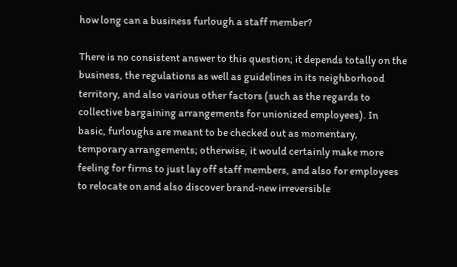how long can a business furlough a staff member?

There is no consistent answer to this question; it depends totally on the business, the regulations as well as guidelines in its neighborhood territory, and also various other factors (such as the regards to collective bargaining arrangements for unionized employees). In basic, furloughs are meant to be checked out as momentary, temporary arrangements; otherwise, it would certainly make more feeling for firms to just lay off staff members, and also for employees to relocate on and also discover brand-new irreversible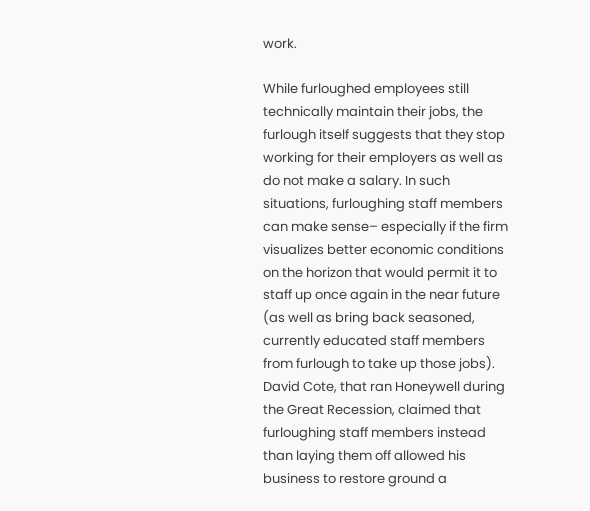work.

While furloughed employees still technically maintain their jobs, the furlough itself suggests that they stop working for their employers as well as do not make a salary. In such situations, furloughing staff members can make sense– especially if the firm visualizes better economic conditions on the horizon that would permit it to staff up once again in the near future (as well as bring back seasoned, currently educated staff members from furlough to take up those jobs). David Cote, that ran Honeywell during the Great Recession, claimed that furloughing staff members instead than laying them off allowed his business to restore ground a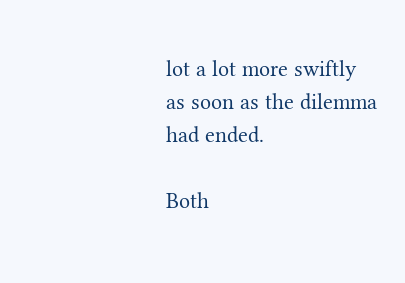lot a lot more swiftly as soon as the dilemma had ended.

Both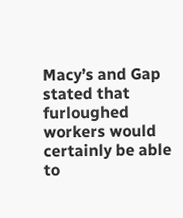Macy’s and Gap stated that furloughed workers would certainly be able to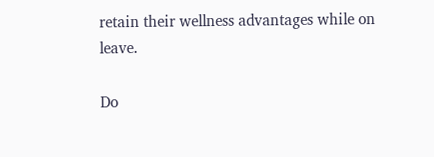retain their wellness advantages while on leave.

Do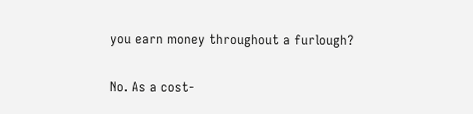you earn money throughout a furlough?

No. As a cost-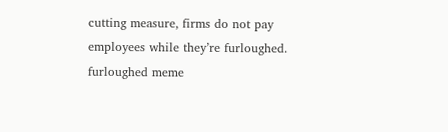cutting measure, firms do not pay employees while they’re furloughed. furloughed meme